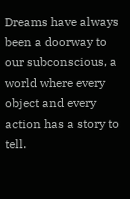Dreams have always been a doorway to our subconscious, a world where every object and every action has a story to tell.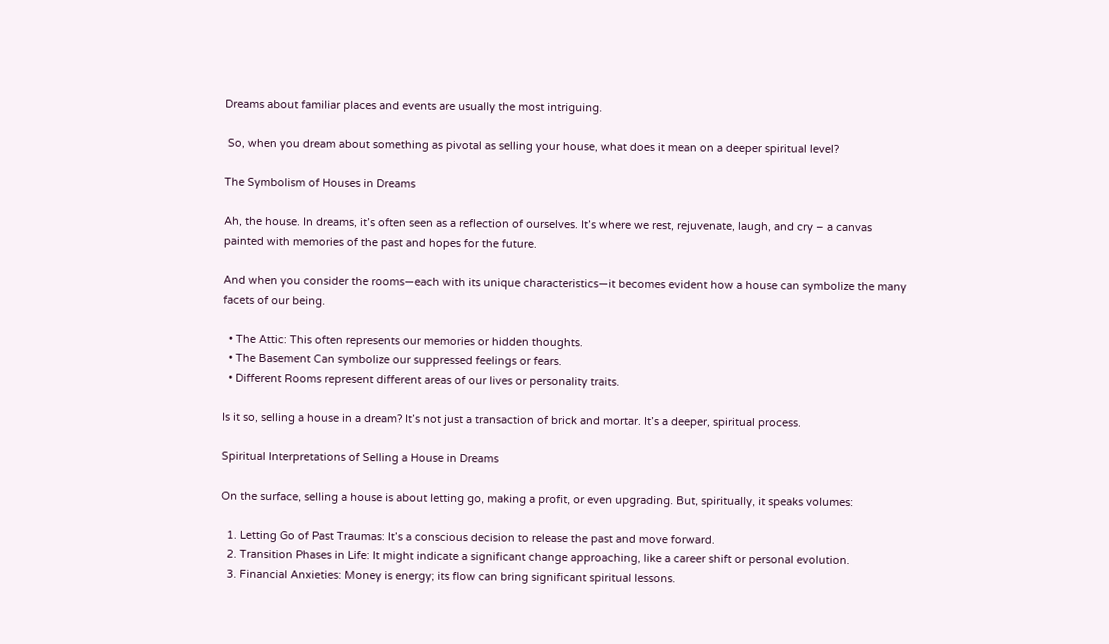Dreams about familiar places and events are usually the most intriguing.

 So, when you dream about something as pivotal as selling your house, what does it mean on a deeper spiritual level?

The Symbolism of Houses in Dreams

Ah, the house. In dreams, it’s often seen as a reflection of ourselves. It’s where we rest, rejuvenate, laugh, and cry – a canvas painted with memories of the past and hopes for the future.

And when you consider the rooms—each with its unique characteristics—it becomes evident how a house can symbolize the many facets of our being.

  • The Attic: This often represents our memories or hidden thoughts.
  • The Basement Can symbolize our suppressed feelings or fears.
  • Different Rooms represent different areas of our lives or personality traits.

Is it so, selling a house in a dream? It’s not just a transaction of brick and mortar. It’s a deeper, spiritual process.

Spiritual Interpretations of Selling a House in Dreams

On the surface, selling a house is about letting go, making a profit, or even upgrading. But, spiritually, it speaks volumes:

  1. Letting Go of Past Traumas: It’s a conscious decision to release the past and move forward.
  2. Transition Phases in Life: It might indicate a significant change approaching, like a career shift or personal evolution.
  3. Financial Anxieties: Money is energy; its flow can bring significant spiritual lessons.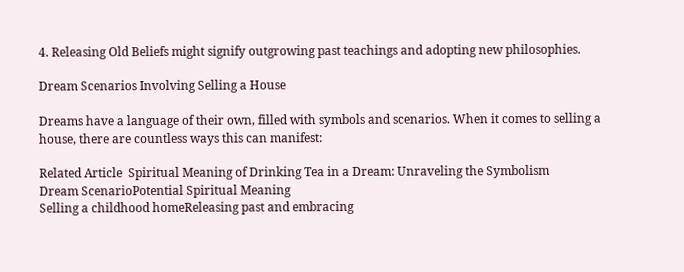4. Releasing Old Beliefs might signify outgrowing past teachings and adopting new philosophies.

Dream Scenarios Involving Selling a House

Dreams have a language of their own, filled with symbols and scenarios. When it comes to selling a house, there are countless ways this can manifest:

Related Article  Spiritual Meaning of Drinking Tea in a Dream: Unraveling the Symbolism
Dream ScenarioPotential Spiritual Meaning
Selling a childhood homeReleasing past and embracing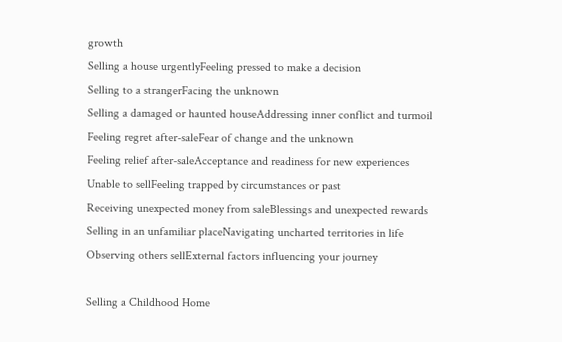growth
Selling a house urgentlyFeeling pressed to make a decision
Selling to a strangerFacing the unknown
Selling a damaged or haunted houseAddressing inner conflict and turmoil
Feeling regret after-saleFear of change and the unknown
Feeling relief after-saleAcceptance and readiness for new experiences
Unable to sellFeeling trapped by circumstances or past
Receiving unexpected money from saleBlessings and unexpected rewards
Selling in an unfamiliar placeNavigating uncharted territories in life
Observing others sellExternal factors influencing your journey

Selling a Childhood Home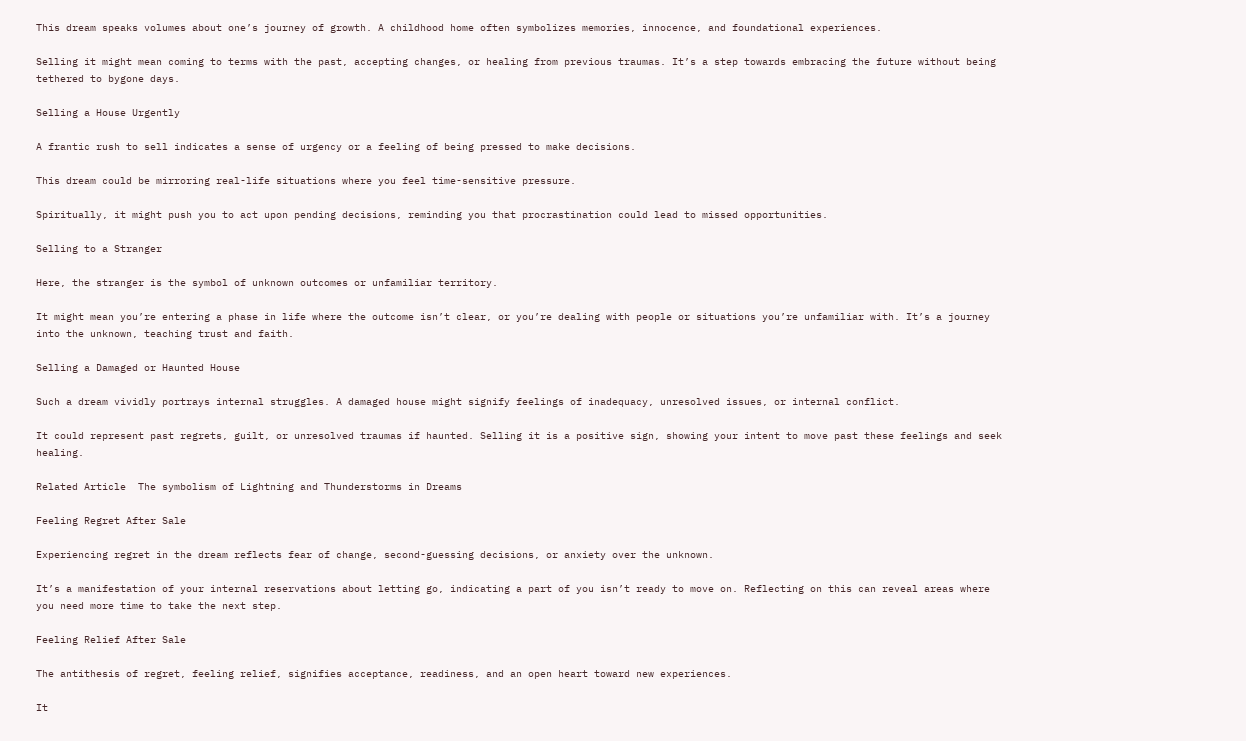This dream speaks volumes about one’s journey of growth. A childhood home often symbolizes memories, innocence, and foundational experiences.

Selling it might mean coming to terms with the past, accepting changes, or healing from previous traumas. It’s a step towards embracing the future without being tethered to bygone days.

Selling a House Urgently

A frantic rush to sell indicates a sense of urgency or a feeling of being pressed to make decisions.

This dream could be mirroring real-life situations where you feel time-sensitive pressure.

Spiritually, it might push you to act upon pending decisions, reminding you that procrastination could lead to missed opportunities.

Selling to a Stranger

Here, the stranger is the symbol of unknown outcomes or unfamiliar territory.

It might mean you’re entering a phase in life where the outcome isn’t clear, or you’re dealing with people or situations you’re unfamiliar with. It’s a journey into the unknown, teaching trust and faith.

Selling a Damaged or Haunted House

Such a dream vividly portrays internal struggles. A damaged house might signify feelings of inadequacy, unresolved issues, or internal conflict.

It could represent past regrets, guilt, or unresolved traumas if haunted. Selling it is a positive sign, showing your intent to move past these feelings and seek healing.

Related Article  The symbolism of Lightning and Thunderstorms in Dreams

Feeling Regret After Sale

Experiencing regret in the dream reflects fear of change, second-guessing decisions, or anxiety over the unknown.

It’s a manifestation of your internal reservations about letting go, indicating a part of you isn’t ready to move on. Reflecting on this can reveal areas where you need more time to take the next step.

Feeling Relief After Sale

The antithesis of regret, feeling relief, signifies acceptance, readiness, and an open heart toward new experiences.

It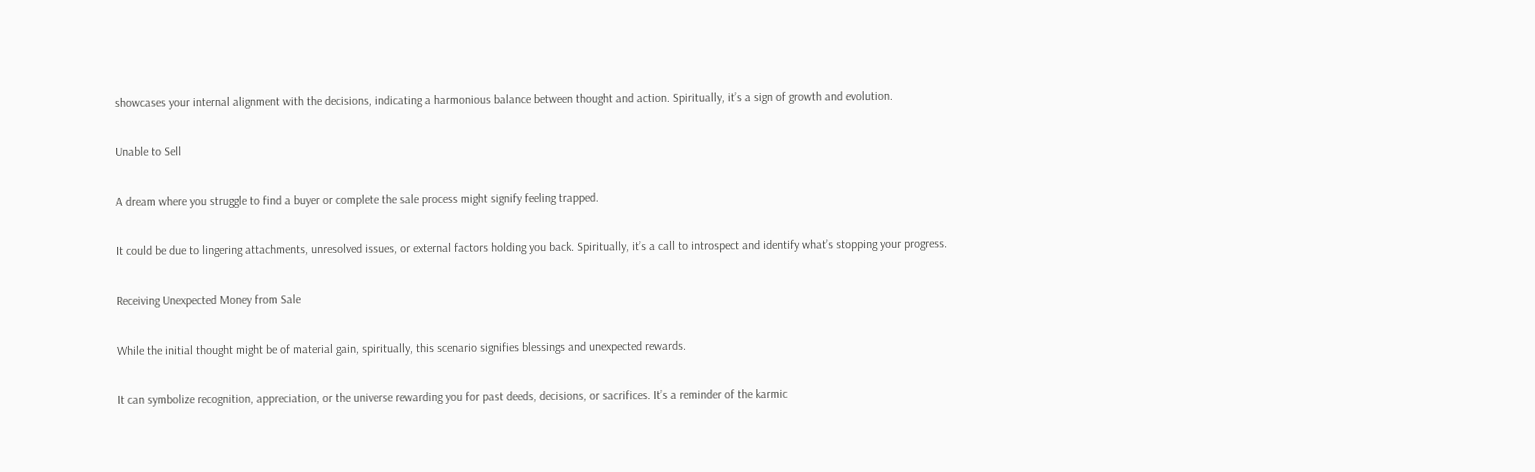showcases your internal alignment with the decisions, indicating a harmonious balance between thought and action. Spiritually, it’s a sign of growth and evolution.

Unable to Sell

A dream where you struggle to find a buyer or complete the sale process might signify feeling trapped.

It could be due to lingering attachments, unresolved issues, or external factors holding you back. Spiritually, it’s a call to introspect and identify what’s stopping your progress.

Receiving Unexpected Money from Sale

While the initial thought might be of material gain, spiritually, this scenario signifies blessings and unexpected rewards.

It can symbolize recognition, appreciation, or the universe rewarding you for past deeds, decisions, or sacrifices. It’s a reminder of the karmic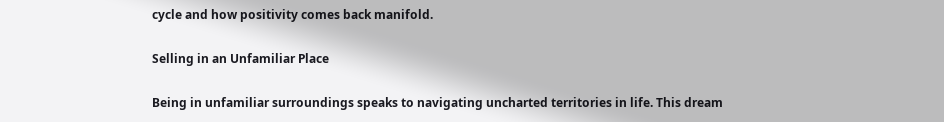cycle and how positivity comes back manifold.

Selling in an Unfamiliar Place

Being in unfamiliar surroundings speaks to navigating uncharted territories in life. This dream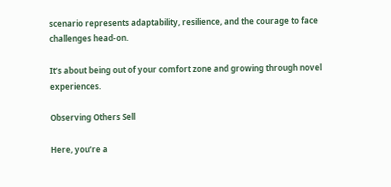scenario represents adaptability, resilience, and the courage to face challenges head-on.

It’s about being out of your comfort zone and growing through novel experiences.

Observing Others Sell

Here, you’re a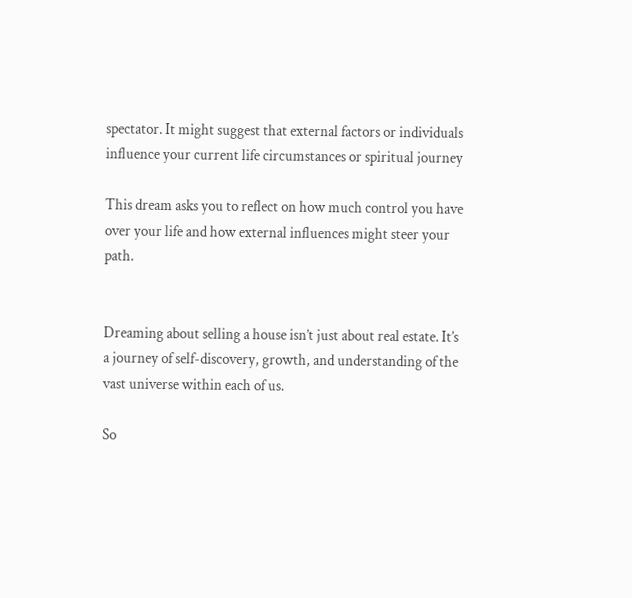spectator. It might suggest that external factors or individuals influence your current life circumstances or spiritual journey

This dream asks you to reflect on how much control you have over your life and how external influences might steer your path.


Dreaming about selling a house isn’t just about real estate. It’s a journey of self-discovery, growth, and understanding of the vast universe within each of us.

So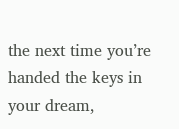the next time you’re handed the keys in your dream,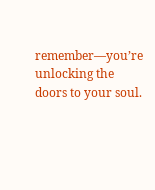remember—you’re unlocking the doors to your soul.